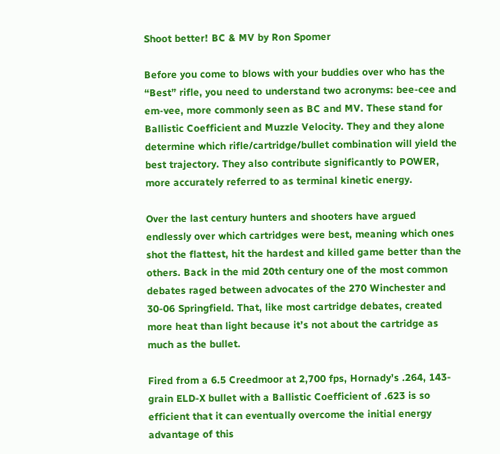Shoot better! BC & MV by Ron Spomer

Before you come to blows with your buddies over who has the “Best” rifle, you need to understand two acronyms: bee-cee and em-vee, more commonly seen as BC and MV. These stand for Ballistic Coefficient and Muzzle Velocity. They and they alone determine which rifle/cartridge/bullet combination will yield the best trajectory. They also contribute significantly to POWER, more accurately referred to as terminal kinetic energy.

Over the last century hunters and shooters have argued endlessly over which cartridges were best, meaning which ones shot the flattest, hit the hardest and killed game better than the others. Back in the mid 20th century one of the most common debates raged between advocates of the 270 Winchester and 30-06 Springfield. That, like most cartridge debates, created more heat than light because it’s not about the cartridge as much as the bullet.

Fired from a 6.5 Creedmoor at 2,700 fps, Hornady’s .264, 143-grain ELD-X bullet with a Ballistic Coefficient of .623 is so efficient that it can eventually overcome the initial energy advantage of this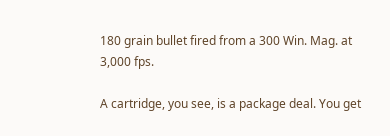180 grain bullet fired from a 300 Win. Mag. at 3,000 fps.

A cartridge, you see, is a package deal. You get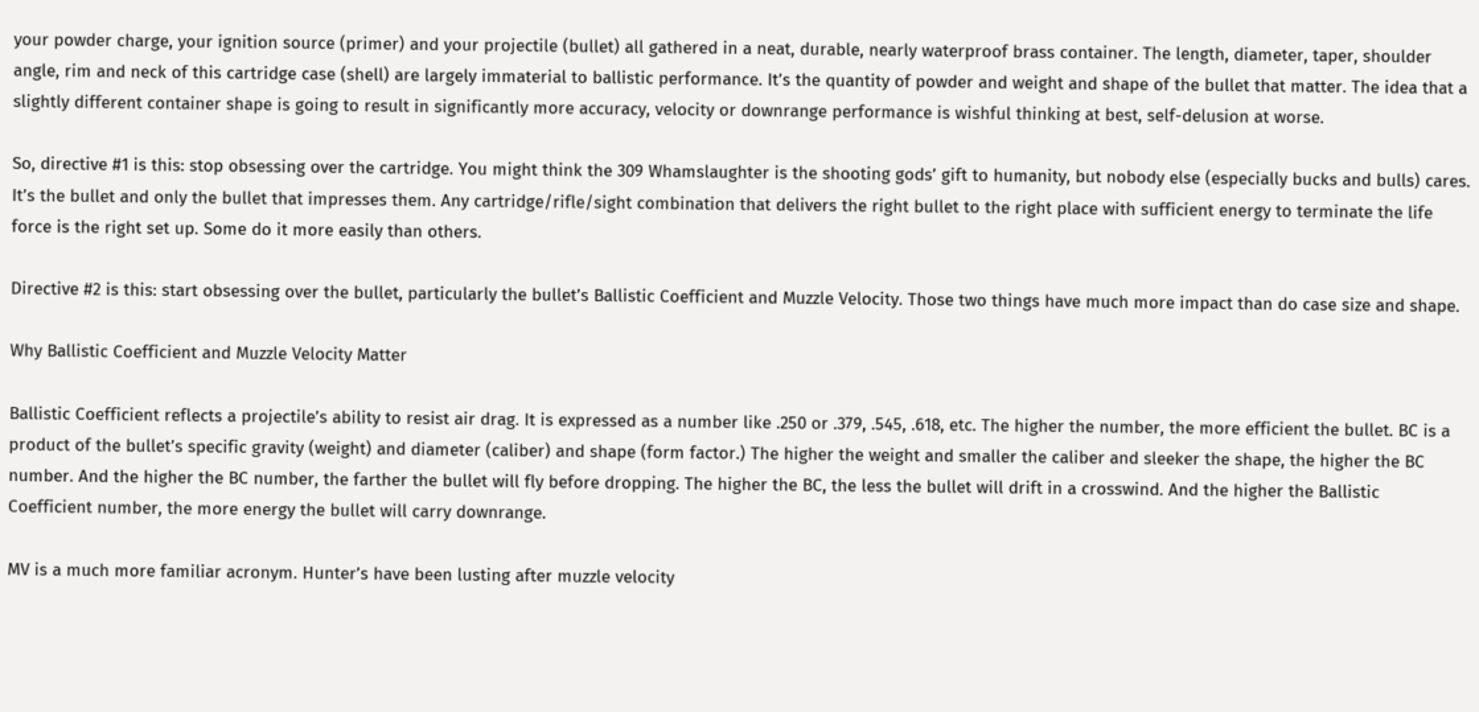your powder charge, your ignition source (primer) and your projectile (bullet) all gathered in a neat, durable, nearly waterproof brass container. The length, diameter, taper, shoulder angle, rim and neck of this cartridge case (shell) are largely immaterial to ballistic performance. It’s the quantity of powder and weight and shape of the bullet that matter. The idea that a slightly different container shape is going to result in significantly more accuracy, velocity or downrange performance is wishful thinking at best, self-delusion at worse.

So, directive #1 is this: stop obsessing over the cartridge. You might think the 309 Whamslaughter is the shooting gods’ gift to humanity, but nobody else (especially bucks and bulls) cares. It’s the bullet and only the bullet that impresses them. Any cartridge/rifle/sight combination that delivers the right bullet to the right place with sufficient energy to terminate the life force is the right set up. Some do it more easily than others.

Directive #2 is this: start obsessing over the bullet, particularly the bullet’s Ballistic Coefficient and Muzzle Velocity. Those two things have much more impact than do case size and shape.

Why Ballistic Coefficient and Muzzle Velocity Matter

Ballistic Coefficient reflects a projectile’s ability to resist air drag. It is expressed as a number like .250 or .379, .545, .618, etc. The higher the number, the more efficient the bullet. BC is a product of the bullet’s specific gravity (weight) and diameter (caliber) and shape (form factor.) The higher the weight and smaller the caliber and sleeker the shape, the higher the BC number. And the higher the BC number, the farther the bullet will fly before dropping. The higher the BC, the less the bullet will drift in a crosswind. And the higher the Ballistic Coefficient number, the more energy the bullet will carry downrange.

MV is a much more familiar acronym. Hunter’s have been lusting after muzzle velocity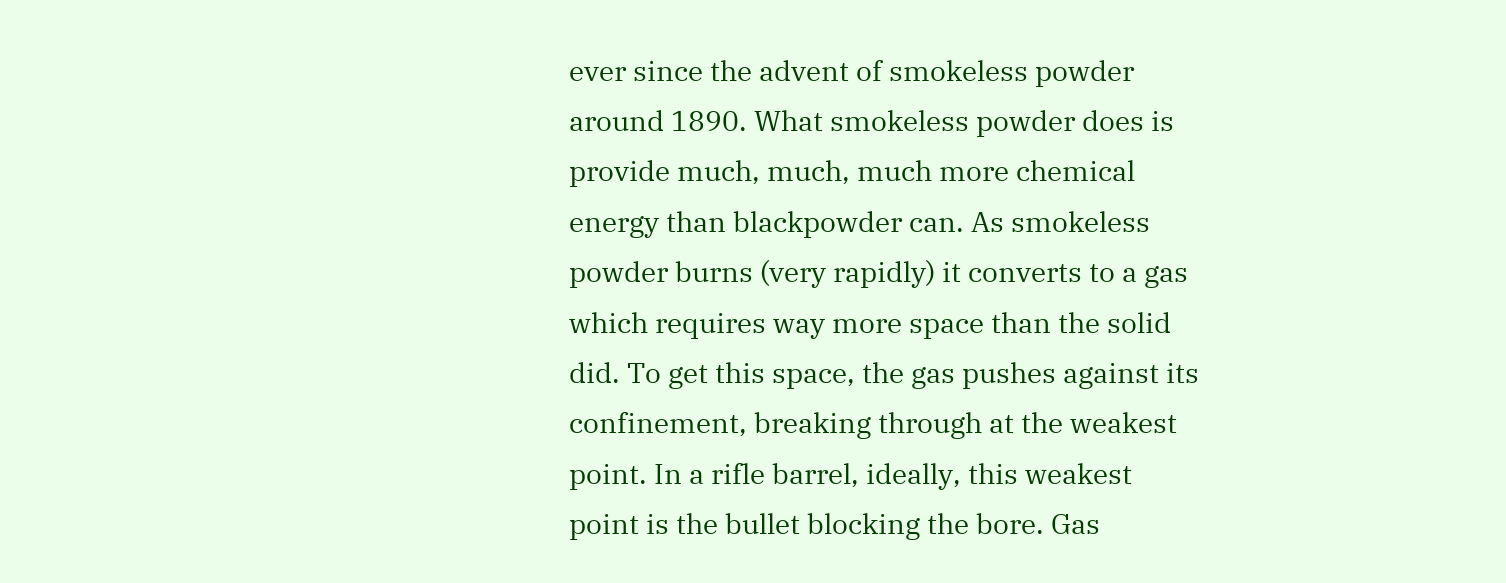ever since the advent of smokeless powder around 1890. What smokeless powder does is provide much, much, much more chemical energy than blackpowder can. As smokeless powder burns (very rapidly) it converts to a gas which requires way more space than the solid did. To get this space, the gas pushes against its confinement, breaking through at the weakest point. In a rifle barrel, ideally, this weakest point is the bullet blocking the bore. Gas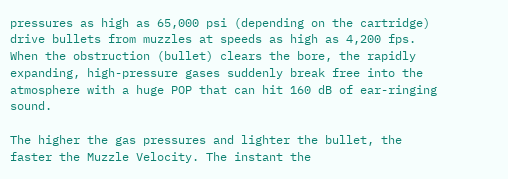pressures as high as 65,000 psi (depending on the cartridge) drive bullets from muzzles at speeds as high as 4,200 fps. When the obstruction (bullet) clears the bore, the rapidly expanding, high-pressure gases suddenly break free into the atmosphere with a huge POP that can hit 160 dB of ear-ringing sound.

The higher the gas pressures and lighter the bullet, the faster the Muzzle Velocity. The instant the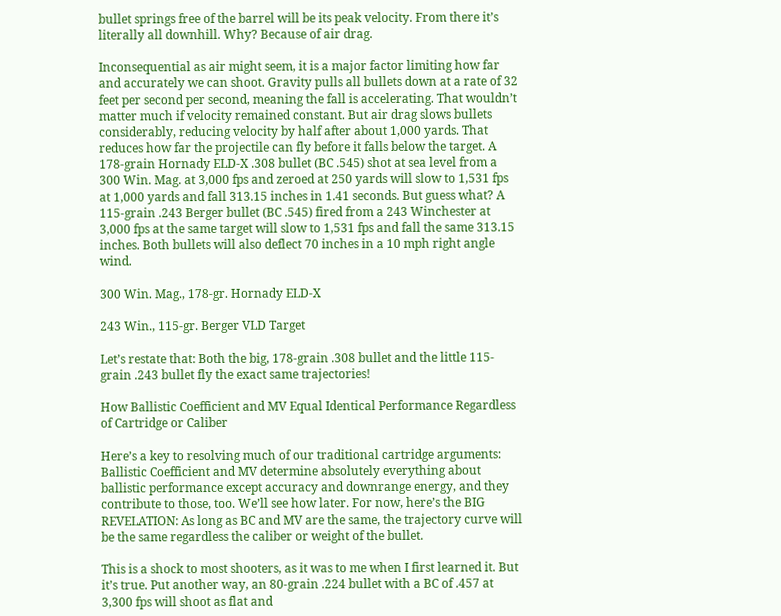bullet springs free of the barrel will be its peak velocity. From there it’s literally all downhill. Why? Because of air drag.

Inconsequential as air might seem, it is a major factor limiting how far and accurately we can shoot. Gravity pulls all bullets down at a rate of 32 feet per second per second, meaning the fall is accelerating. That wouldn’t matter much if velocity remained constant. But air drag slows bullets considerably, reducing velocity by half after about 1,000 yards. That reduces how far the projectile can fly before it falls below the target. A 178-grain Hornady ELD-X .308 bullet (BC .545) shot at sea level from a 300 Win. Mag. at 3,000 fps and zeroed at 250 yards will slow to 1,531 fps at 1,000 yards and fall 313.15 inches in 1.41 seconds. But guess what? A 115-grain .243 Berger bullet (BC .545) fired from a 243 Winchester at 3,000 fps at the same target will slow to 1,531 fps and fall the same 313.15 inches. Both bullets will also deflect 70 inches in a 10 mph right angle wind.

300 Win. Mag., 178-gr. Hornady ELD-X

243 Win., 115-gr. Berger VLD Target

Let’s restate that: Both the big, 178-grain .308 bullet and the little 115-grain .243 bullet fly the exact same trajectories!

How Ballistic Coefficient and MV Equal Identical Performance Regardless of Cartridge or Caliber

Here’s a key to resolving much of our traditional cartridge arguments: Ballistic Coefficient and MV determine absolutely everything about ballistic performance except accuracy and downrange energy, and they contribute to those, too. We’ll see how later. For now, here’s the BIG REVELATION: As long as BC and MV are the same, the trajectory curve will be the same regardless the caliber or weight of the bullet.

This is a shock to most shooters, as it was to me when I first learned it. But it’s true. Put another way, an 80-grain .224 bullet with a BC of .457 at 3,300 fps will shoot as flat and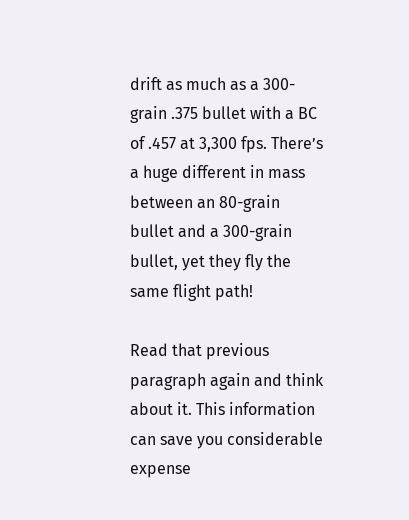drift as much as a 300-grain .375 bullet with a BC of .457 at 3,300 fps. There’s a huge different in mass between an 80-grain bullet and a 300-grain bullet, yet they fly the same flight path!

Read that previous paragraph again and think about it. This information can save you considerable expense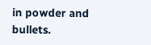in powder and bullets.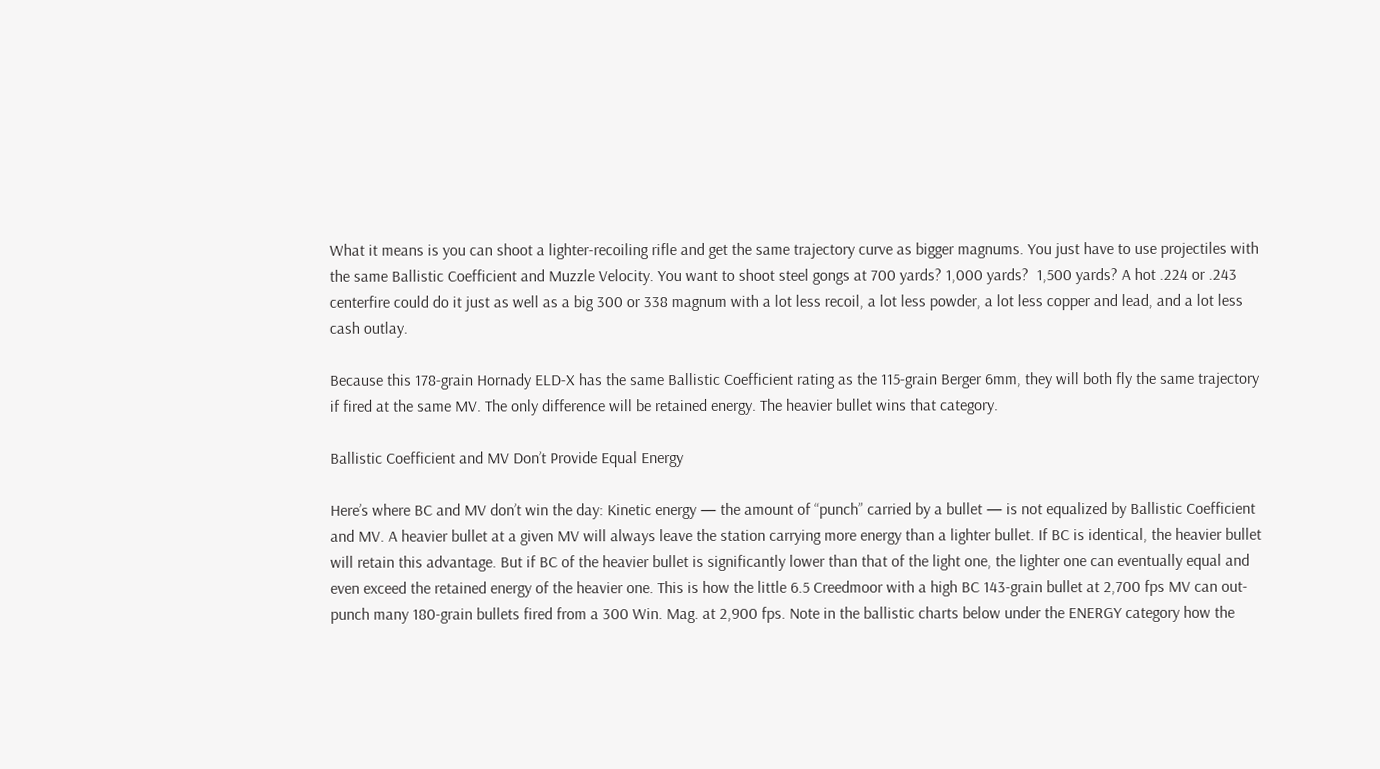What it means is you can shoot a lighter-recoiling rifle and get the same trajectory curve as bigger magnums. You just have to use projectiles with the same Ballistic Coefficient and Muzzle Velocity. You want to shoot steel gongs at 700 yards? 1,000 yards?  1,500 yards? A hot .224 or .243 centerfire could do it just as well as a big 300 or 338 magnum with a lot less recoil, a lot less powder, a lot less copper and lead, and a lot less cash outlay.

Because this 178-grain Hornady ELD-X has the same Ballistic Coefficient rating as the 115-grain Berger 6mm, they will both fly the same trajectory if fired at the same MV. The only difference will be retained energy. The heavier bullet wins that category.

Ballistic Coefficient and MV Don’t Provide Equal Energy

Here’s where BC and MV don’t win the day: Kinetic energy — the amount of “punch” carried by a bullet — is not equalized by Ballistic Coefficient and MV. A heavier bullet at a given MV will always leave the station carrying more energy than a lighter bullet. If BC is identical, the heavier bullet will retain this advantage. But if BC of the heavier bullet is significantly lower than that of the light one, the lighter one can eventually equal and even exceed the retained energy of the heavier one. This is how the little 6.5 Creedmoor with a high BC 143-grain bullet at 2,700 fps MV can out-punch many 180-grain bullets fired from a 300 Win. Mag. at 2,900 fps. Note in the ballistic charts below under the ENERGY category how the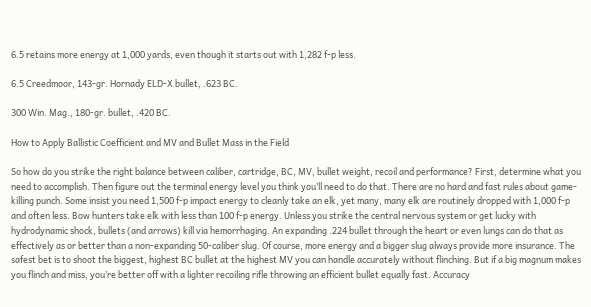6.5 retains more energy at 1,000 yards, even though it starts out with 1,282 f-p less.

6.5 Creedmoor, 143-gr. Hornady ELD-X bullet, .623 BC.

300 Win. Mag., 180-gr. bullet, .420 BC.

How to Apply Ballistic Coefficient and MV and Bullet Mass in the Field

So how do you strike the right balance between caliber, cartridge, BC, MV, bullet weight, recoil and performance? First, determine what you need to accomplish. Then figure out the terminal energy level you think you’ll need to do that. There are no hard and fast rules about game-killing punch. Some insist you need 1,500 f-p impact energy to cleanly take an elk, yet many, many elk are routinely dropped with 1,000 f-p and often less. Bow hunters take elk with less than 100 f-p energy. Unless you strike the central nervous system or get lucky with hydrodynamic shock, bullets (and arrows) kill via hemorrhaging. An expanding .224 bullet through the heart or even lungs can do that as effectively as or better than a non-expanding 50-caliber slug. Of course, more energy and a bigger slug always provide more insurance. The safest bet is to shoot the biggest, highest BC bullet at the highest MV you can handle accurately without flinching. But if a big magnum makes you flinch and miss, you’re better off with a lighter recoiling rifle throwing an efficient bullet equally fast. Accuracy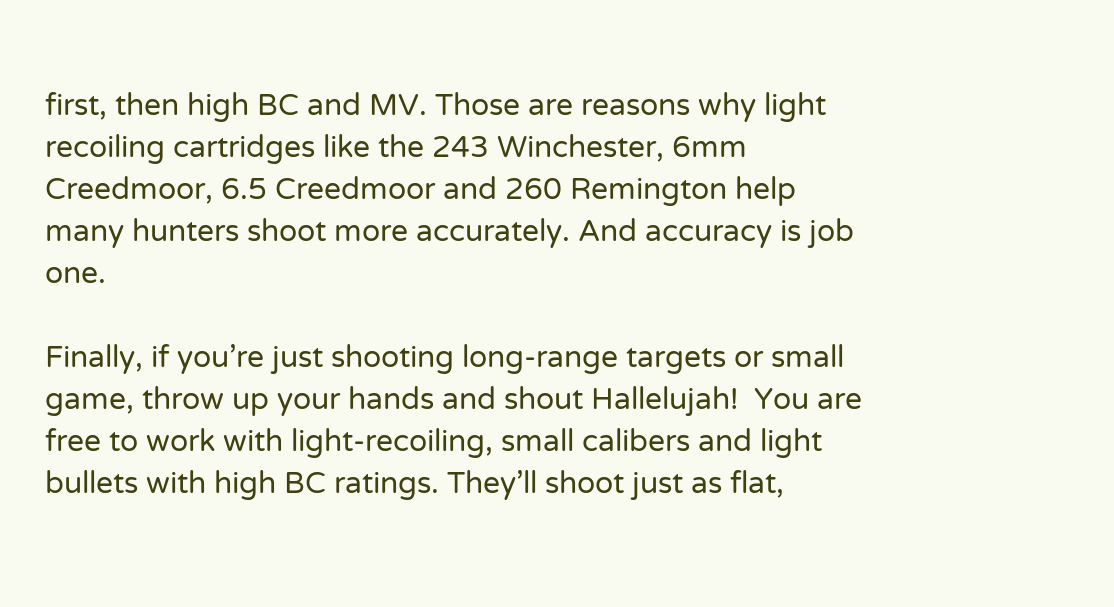first, then high BC and MV. Those are reasons why light recoiling cartridges like the 243 Winchester, 6mm Creedmoor, 6.5 Creedmoor and 260 Remington help many hunters shoot more accurately. And accuracy is job one.

Finally, if you’re just shooting long-range targets or small game, throw up your hands and shout Hallelujah!  You are free to work with light-recoiling, small calibers and light bullets with high BC ratings. They’ll shoot just as flat,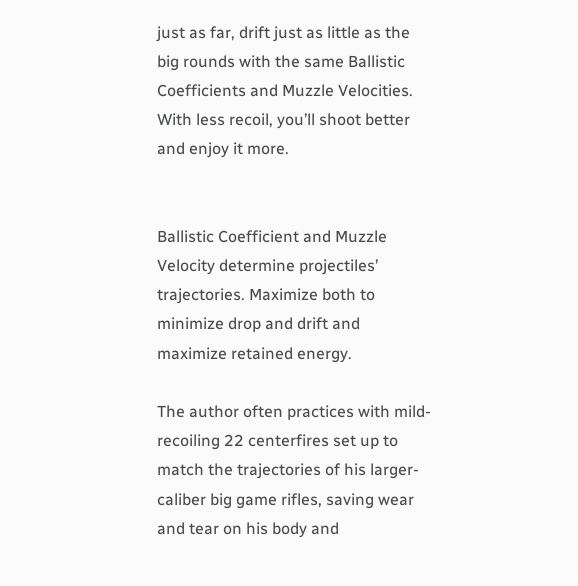just as far, drift just as little as the big rounds with the same Ballistic Coefficients and Muzzle Velocities. With less recoil, you’ll shoot better and enjoy it more.


Ballistic Coefficient and Muzzle Velocity determine projectiles’ trajectories. Maximize both to minimize drop and drift and maximize retained energy.

The author often practices with mild-recoiling 22 centerfires set up to match the trajectories of his larger-caliber big game rifles, saving wear and tear on his body and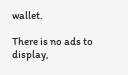wallet.

There is no ads to display,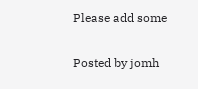Please add some

Posted by jomh